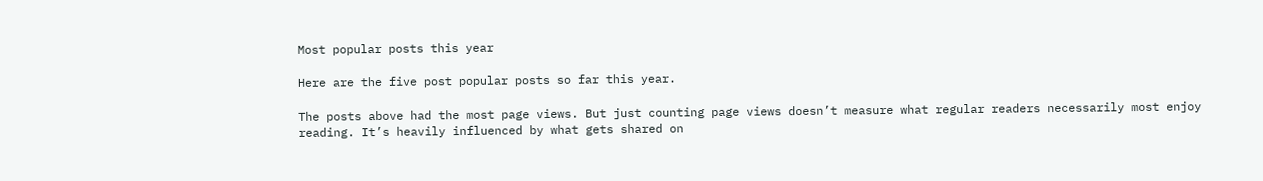Most popular posts this year

Here are the five post popular posts so far this year.

The posts above had the most page views. But just counting page views doesn’t measure what regular readers necessarily most enjoy reading. It’s heavily influenced by what gets shared on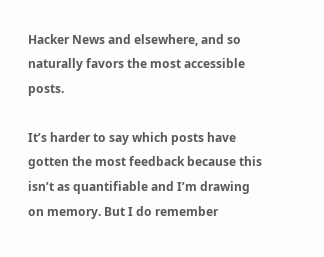Hacker News and elsewhere, and so naturally favors the most accessible posts.

It’s harder to say which posts have gotten the most feedback because this isn’t as quantifiable and I’m drawing on memory. But I do remember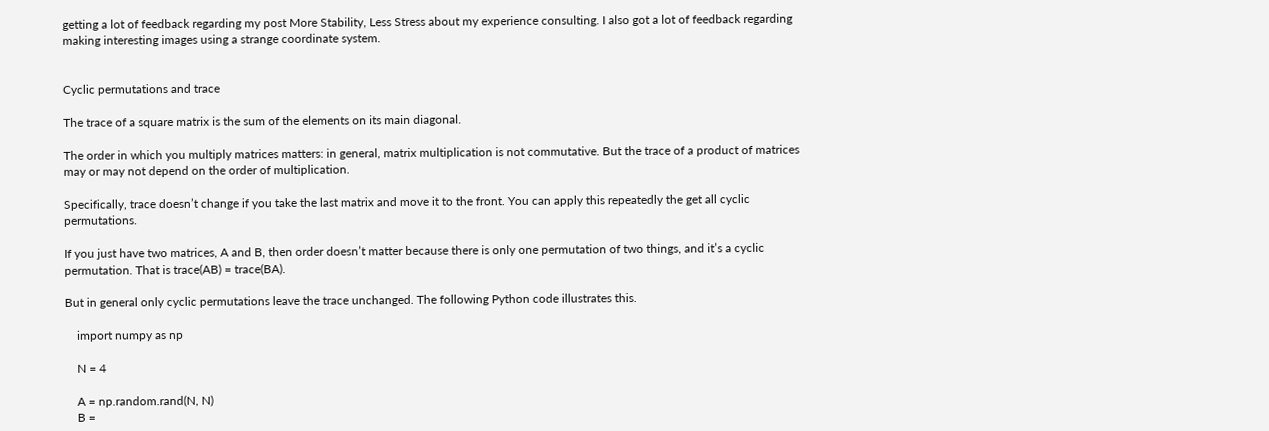getting a lot of feedback regarding my post More Stability, Less Stress about my experience consulting. I also got a lot of feedback regarding making interesting images using a strange coordinate system.


Cyclic permutations and trace

The trace of a square matrix is the sum of the elements on its main diagonal.

The order in which you multiply matrices matters: in general, matrix multiplication is not commutative. But the trace of a product of matrices may or may not depend on the order of multiplication.

Specifically, trace doesn’t change if you take the last matrix and move it to the front. You can apply this repeatedly the get all cyclic permutations.

If you just have two matrices, A and B, then order doesn’t matter because there is only one permutation of two things, and it’s a cyclic permutation. That is trace(AB) = trace(BA).

But in general only cyclic permutations leave the trace unchanged. The following Python code illustrates this.

    import numpy as np

    N = 4

    A = np.random.rand(N, N)
    B =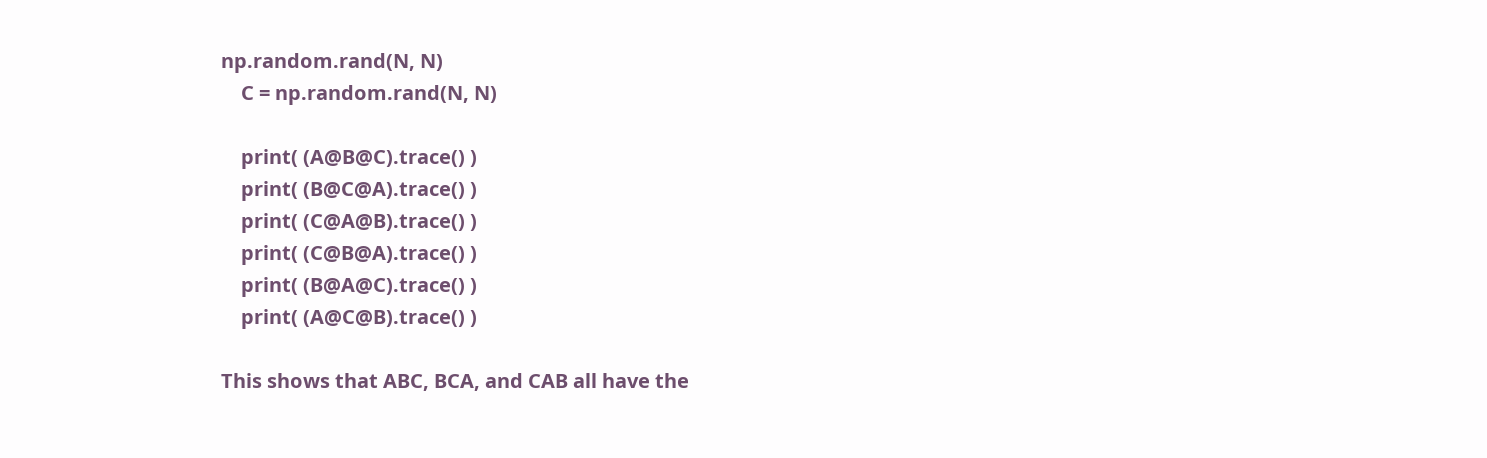np.random.rand(N, N)
    C = np.random.rand(N, N)

    print( (A@B@C).trace() )
    print( (B@C@A).trace() )
    print( (C@A@B).trace() )
    print( (C@B@A).trace() )
    print( (B@A@C).trace() )
    print( (A@C@B).trace() )

This shows that ABC, BCA, and CAB all have the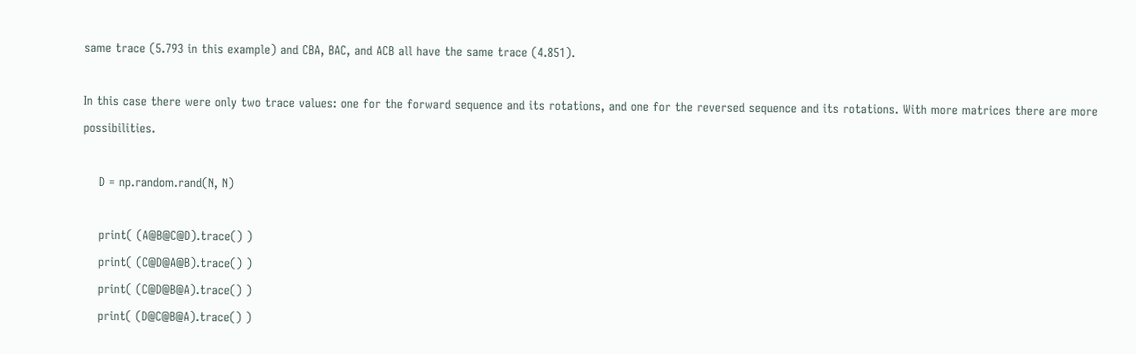same trace (5.793 in this example) and CBA, BAC, and ACB all have the same trace (4.851).

In this case there were only two trace values: one for the forward sequence and its rotations, and one for the reversed sequence and its rotations. With more matrices there are more possibilities.

    D = np.random.rand(N, N)

    print( (A@B@C@D).trace() )
    print( (C@D@A@B).trace() )
    print( (C@D@B@A).trace() )
    print( (D@C@B@A).trace() )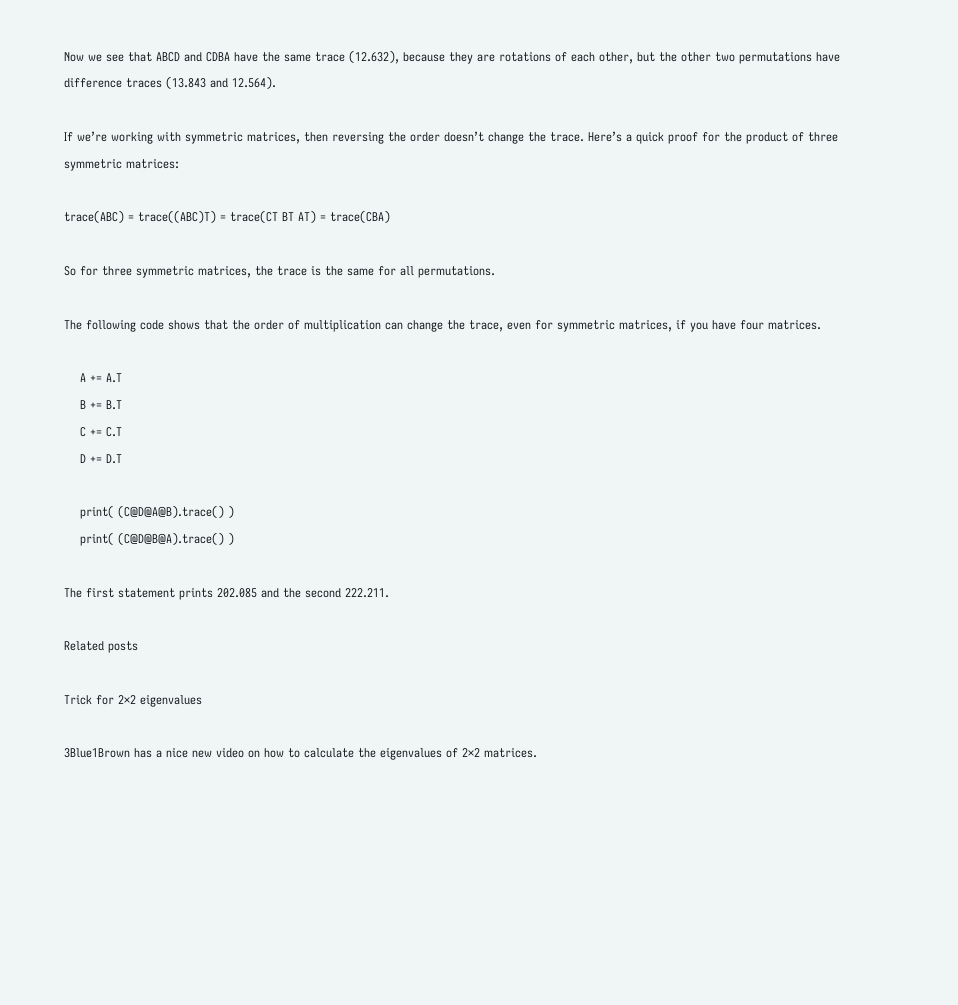Now we see that ABCD and CDBA have the same trace (12.632), because they are rotations of each other, but the other two permutations have difference traces (13.843 and 12.564).

If we’re working with symmetric matrices, then reversing the order doesn’t change the trace. Here’s a quick proof for the product of three symmetric matrices:

trace(ABC) = trace((ABC)T) = trace(CT BT AT) = trace(CBA)

So for three symmetric matrices, the trace is the same for all permutations.

The following code shows that the order of multiplication can change the trace, even for symmetric matrices, if you have four matrices.

    A += A.T
    B += B.T
    C += C.T
    D += D.T

    print( (C@D@A@B).trace() )
    print( (C@D@B@A).trace() )

The first statement prints 202.085 and the second 222.211.

Related posts

Trick for 2×2 eigenvalues

3Blue1Brown has a nice new video on how to calculate the eigenvalues of 2×2 matrices.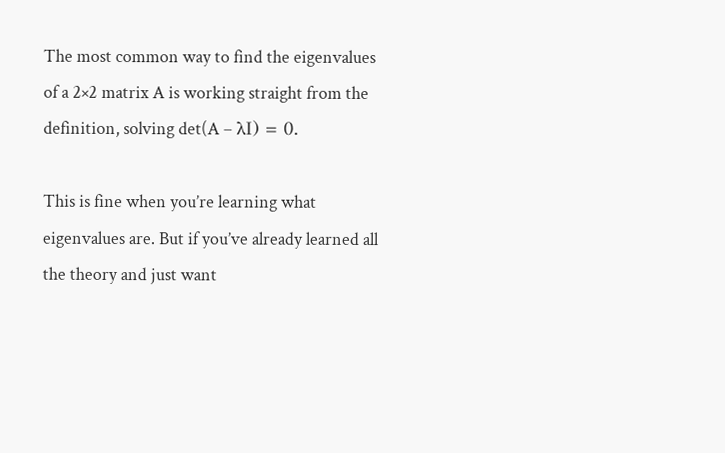The most common way to find the eigenvalues of a 2×2 matrix A is working straight from the definition, solving det(A – λI) = 0.

This is fine when you’re learning what eigenvalues are. But if you’ve already learned all the theory and just want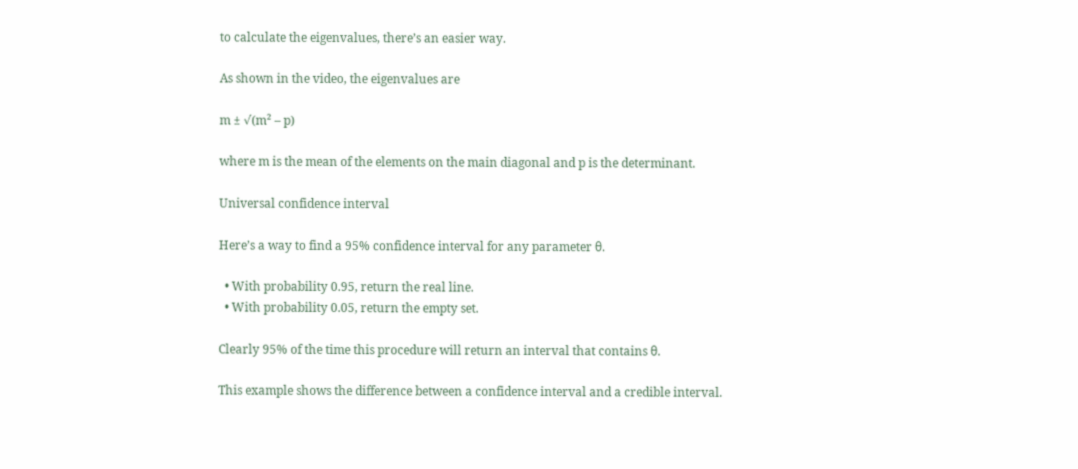to calculate the eigenvalues, there’s an easier way.

As shown in the video, the eigenvalues are

m ± √(m² – p)

where m is the mean of the elements on the main diagonal and p is the determinant.

Universal confidence interval

Here’s a way to find a 95% confidence interval for any parameter θ.

  • With probability 0.95, return the real line.
  • With probability 0.05, return the empty set.

Clearly 95% of the time this procedure will return an interval that contains θ.

This example shows the difference between a confidence interval and a credible interval.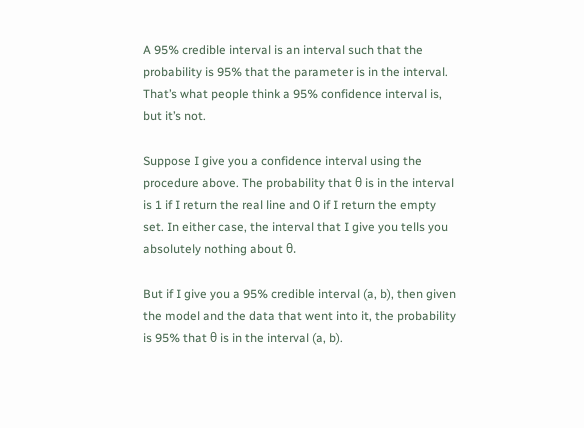A 95% credible interval is an interval such that the probability is 95% that the parameter is in the interval. That’s what people think a 95% confidence interval is, but it’s not.

Suppose I give you a confidence interval using the procedure above. The probability that θ is in the interval is 1 if I return the real line and 0 if I return the empty set. In either case, the interval that I give you tells you absolutely nothing about θ.

But if I give you a 95% credible interval (a, b), then given the model and the data that went into it, the probability is 95% that θ is in the interval (a, b).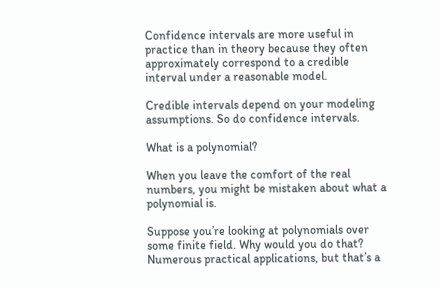Confidence intervals are more useful in practice than in theory because they often approximately correspond to a credible interval under a reasonable model.

Credible intervals depend on your modeling assumptions. So do confidence intervals.

What is a polynomial?

When you leave the comfort of the real numbers, you might be mistaken about what a polynomial is.

Suppose you’re looking at polynomials over some finite field. Why would you do that? Numerous practical applications, but that’s a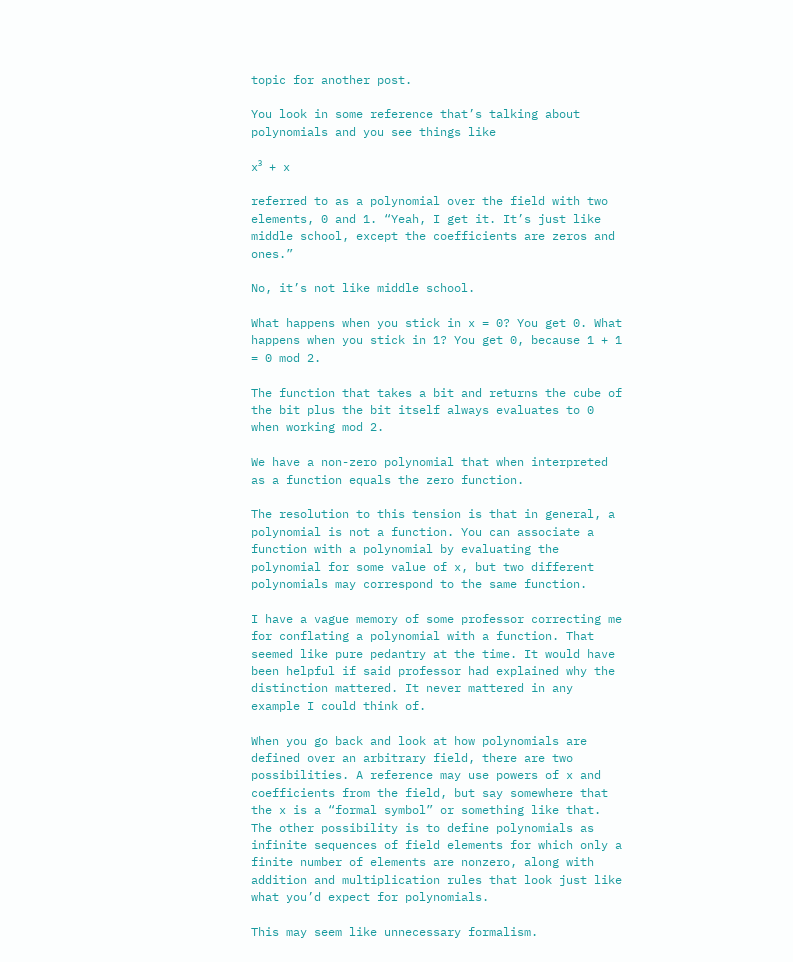topic for another post.

You look in some reference that’s talking about polynomials and you see things like

x³ + x

referred to as a polynomial over the field with two elements, 0 and 1. “Yeah, I get it. It’s just like middle school, except the coefficients are zeros and ones.”

No, it’s not like middle school.

What happens when you stick in x = 0? You get 0. What happens when you stick in 1? You get 0, because 1 + 1 = 0 mod 2.

The function that takes a bit and returns the cube of the bit plus the bit itself always evaluates to 0 when working mod 2.

We have a non-zero polynomial that when interpreted as a function equals the zero function.

The resolution to this tension is that in general, a polynomial is not a function. You can associate a function with a polynomial by evaluating the polynomial for some value of x, but two different polynomials may correspond to the same function.

I have a vague memory of some professor correcting me for conflating a polynomial with a function. That seemed like pure pedantry at the time. It would have been helpful if said professor had explained why the distinction mattered. It never mattered in any example I could think of.

When you go back and look at how polynomials are defined over an arbitrary field, there are two possibilities. A reference may use powers of x and coefficients from the field, but say somewhere that the x is a “formal symbol” or something like that. The other possibility is to define polynomials as infinite sequences of field elements for which only a finite number of elements are nonzero, along with addition and multiplication rules that look just like what you’d expect for polynomials.

This may seem like unnecessary formalism.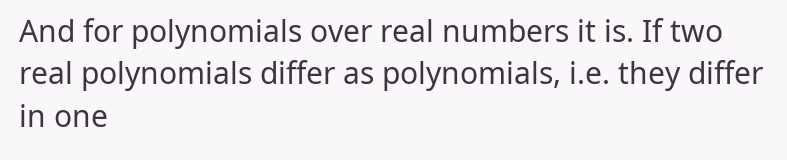And for polynomials over real numbers it is. If two real polynomials differ as polynomials, i.e. they differ in one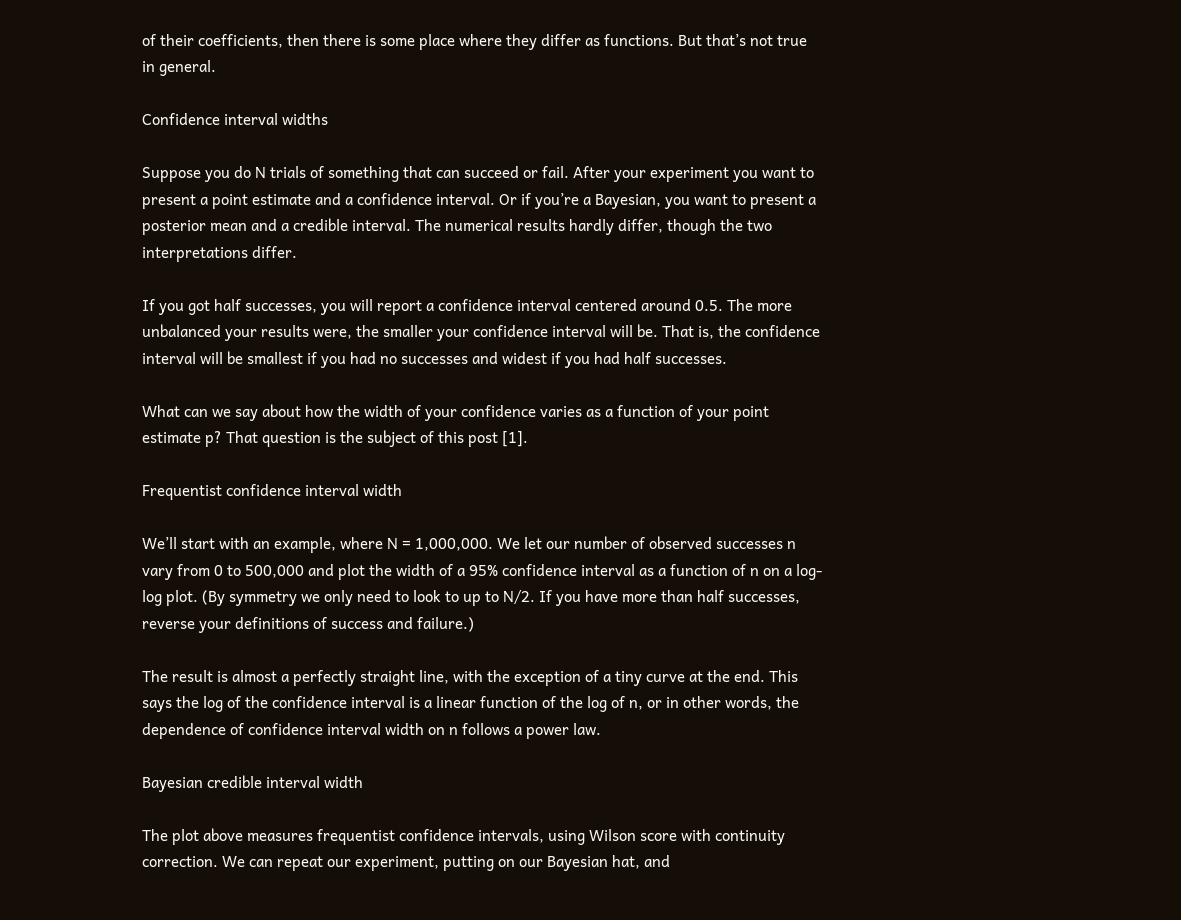of their coefficients, then there is some place where they differ as functions. But that’s not true in general.

Confidence interval widths

Suppose you do N trials of something that can succeed or fail. After your experiment you want to present a point estimate and a confidence interval. Or if you’re a Bayesian, you want to present a posterior mean and a credible interval. The numerical results hardly differ, though the two interpretations differ.

If you got half successes, you will report a confidence interval centered around 0.5. The more unbalanced your results were, the smaller your confidence interval will be. That is, the confidence interval will be smallest if you had no successes and widest if you had half successes.

What can we say about how the width of your confidence varies as a function of your point estimate p? That question is the subject of this post [1].

Frequentist confidence interval width

We’ll start with an example, where N = 1,000,000. We let our number of observed successes n vary from 0 to 500,000 and plot the width of a 95% confidence interval as a function of n on a log-log plot. (By symmetry we only need to look to up to N/2. If you have more than half successes, reverse your definitions of success and failure.)

The result is almost a perfectly straight line, with the exception of a tiny curve at the end. This says the log of the confidence interval is a linear function of the log of n, or in other words, the dependence of confidence interval width on n follows a power law.

Bayesian credible interval width

The plot above measures frequentist confidence intervals, using Wilson score with continuity correction. We can repeat our experiment, putting on our Bayesian hat, and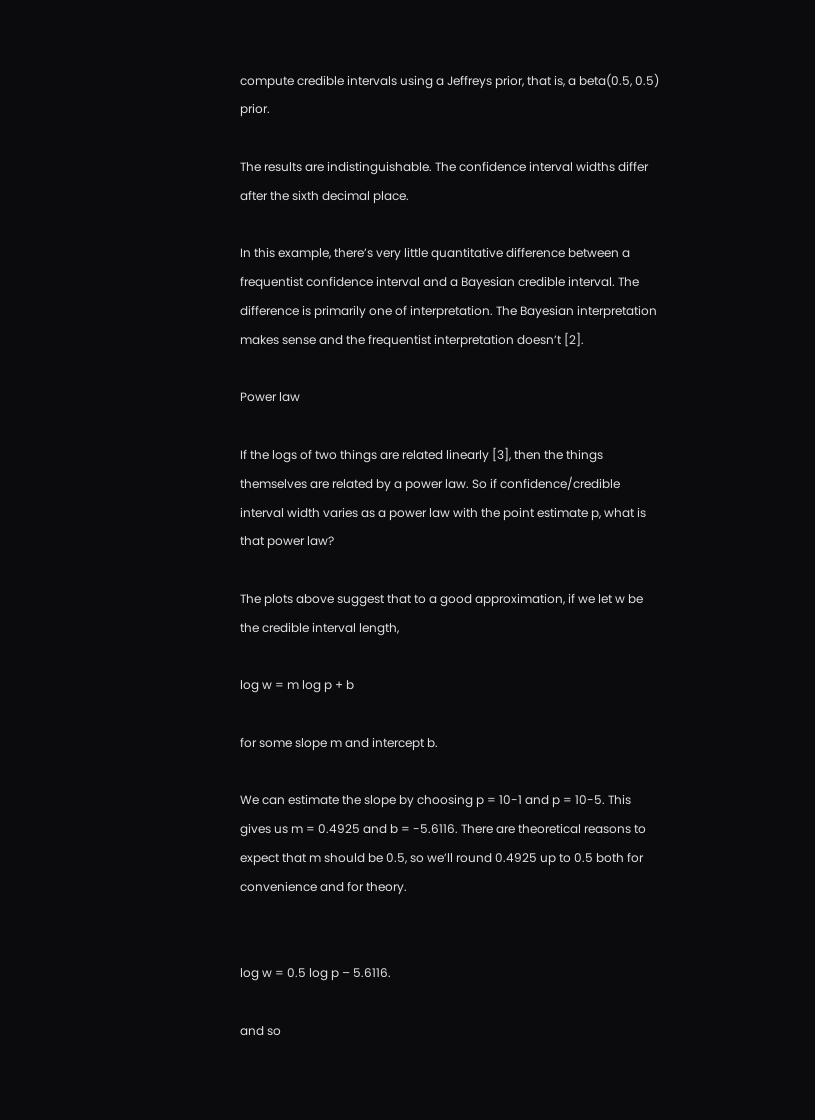compute credible intervals using a Jeffreys prior, that is, a beta(0.5, 0.5) prior.

The results are indistinguishable. The confidence interval widths differ after the sixth decimal place.

In this example, there’s very little quantitative difference between a frequentist confidence interval and a Bayesian credible interval. The difference is primarily one of interpretation. The Bayesian interpretation makes sense and the frequentist interpretation doesn’t [2].

Power law

If the logs of two things are related linearly [3], then the things themselves are related by a power law. So if confidence/credible interval width varies as a power law with the point estimate p, what is that power law?

The plots above suggest that to a good approximation, if we let w be the credible interval length,

log w = m log p + b

for some slope m and intercept b.

We can estimate the slope by choosing p = 10-1 and p = 10-5. This gives us m = 0.4925 and b = -5.6116. There are theoretical reasons to expect that m should be 0.5, so we’ll round 0.4925 up to 0.5 both for convenience and for theory.


log w = 0.5 log p – 5.6116.

and so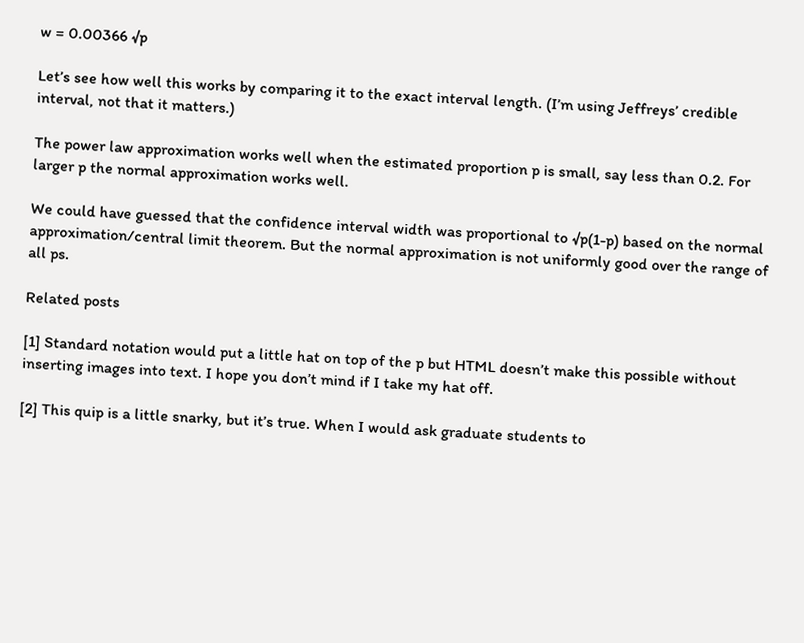w = 0.00366 √p

Let’s see how well this works by comparing it to the exact interval length. (I’m using Jeffreys’ credible interval, not that it matters.)

The power law approximation works well when the estimated proportion p is small, say less than 0.2. For larger p the normal approximation works well.

We could have guessed that the confidence interval width was proportional to √p(1-p) based on the normal approximation/central limit theorem. But the normal approximation is not uniformly good over the range of all ps.

Related posts

[1] Standard notation would put a little hat on top of the p but HTML doesn’t make this possible without inserting images into text. I hope you don’t mind if I take my hat off.

[2] This quip is a little snarky, but it’s true. When I would ask graduate students to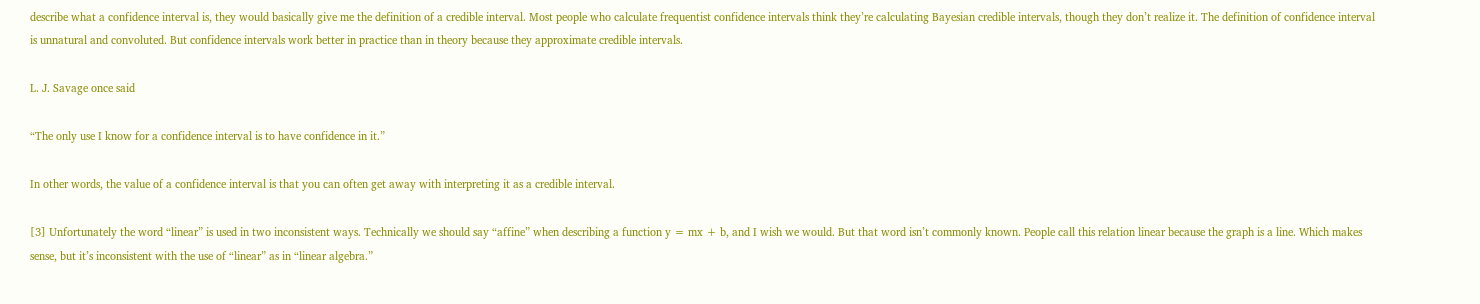describe what a confidence interval is, they would basically give me the definition of a credible interval. Most people who calculate frequentist confidence intervals think they’re calculating Bayesian credible intervals, though they don’t realize it. The definition of confidence interval is unnatural and convoluted. But confidence intervals work better in practice than in theory because they approximate credible intervals.

L. J. Savage once said

“The only use I know for a confidence interval is to have confidence in it.”

In other words, the value of a confidence interval is that you can often get away with interpreting it as a credible interval.

[3] Unfortunately the word “linear” is used in two inconsistent ways. Technically we should say “affine” when describing a function y = mx + b, and I wish we would. But that word isn’t commonly known. People call this relation linear because the graph is a line. Which makes sense, but it’s inconsistent with the use of “linear” as in “linear algebra.”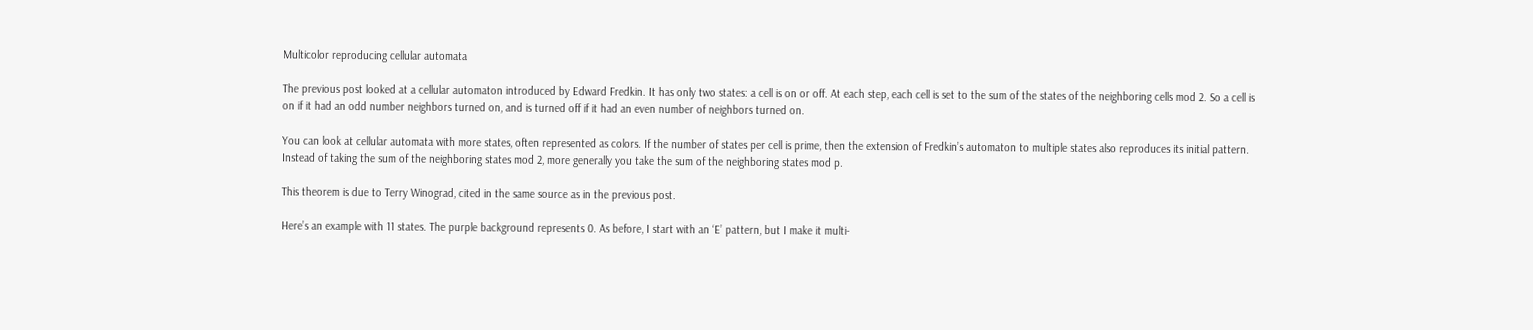Multicolor reproducing cellular automata

The previous post looked at a cellular automaton introduced by Edward Fredkin. It has only two states: a cell is on or off. At each step, each cell is set to the sum of the states of the neighboring cells mod 2. So a cell is on if it had an odd number neighbors turned on, and is turned off if it had an even number of neighbors turned on.

You can look at cellular automata with more states, often represented as colors. If the number of states per cell is prime, then the extension of Fredkin’s automaton to multiple states also reproduces its initial pattern. Instead of taking the sum of the neighboring states mod 2, more generally you take the sum of the neighboring states mod p.

This theorem is due to Terry Winograd, cited in the same source as in the previous post.

Here’s an example with 11 states. The purple background represents 0. As before, I start with an ‘E’ pattern, but I make it multi-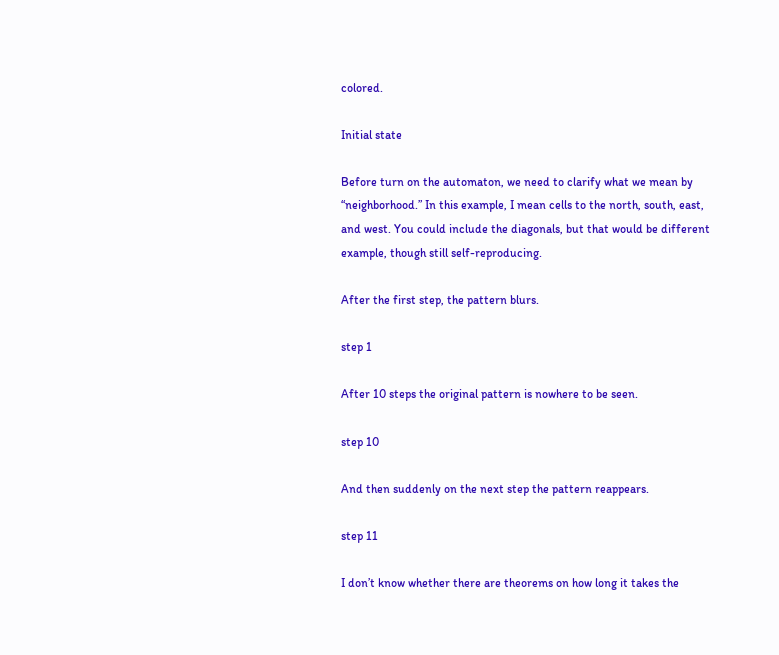colored.

Initial state

Before turn on the automaton, we need to clarify what we mean by “neighborhood.” In this example, I mean cells to the north, south, east, and west. You could include the diagonals, but that would be different example, though still self-reproducing.

After the first step, the pattern blurs.

step 1

After 10 steps the original pattern is nowhere to be seen.

step 10

And then suddenly on the next step the pattern reappears.

step 11

I don’t know whether there are theorems on how long it takes the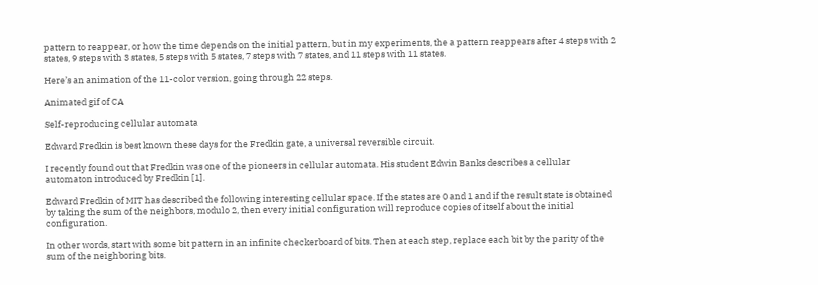pattern to reappear, or how the time depends on the initial pattern, but in my experiments, the a pattern reappears after 4 steps with 2 states, 9 steps with 3 states, 5 steps with 5 states, 7 steps with 7 states, and 11 steps with 11 states.

Here’s an animation of the 11-color version, going through 22 steps.

Animated gif of CA

Self-reproducing cellular automata

Edward Fredkin is best known these days for the Fredkin gate, a universal reversible circuit.

I recently found out that Fredkin was one of the pioneers in cellular automata. His student Edwin Banks describes a cellular automaton introduced by Fredkin [1].

Edward Fredkin of MIT has described the following interesting cellular space. If the states are 0 and 1 and if the result state is obtained by taking the sum of the neighbors, modulo 2, then every initial configuration will reproduce copies of itself about the initial configuration.

In other words, start with some bit pattern in an infinite checkerboard of bits. Then at each step, replace each bit by the parity of the sum of the neighboring bits.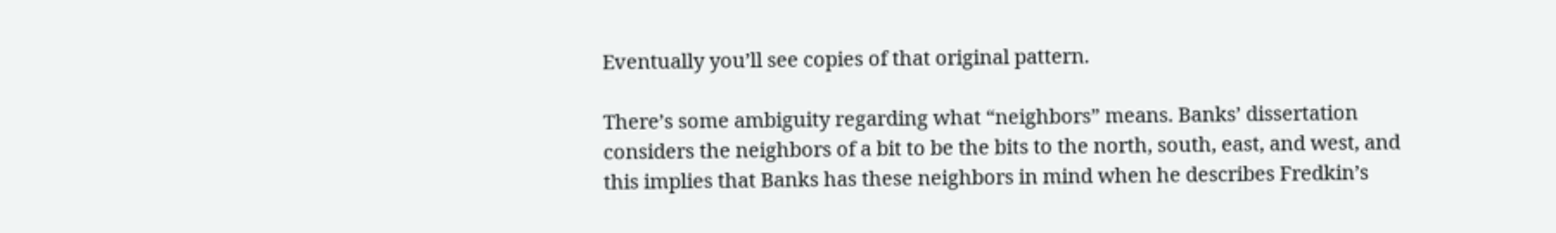Eventually you’ll see copies of that original pattern.

There’s some ambiguity regarding what “neighbors” means. Banks’ dissertation considers the neighbors of a bit to be the bits to the north, south, east, and west, and this implies that Banks has these neighbors in mind when he describes Fredkin’s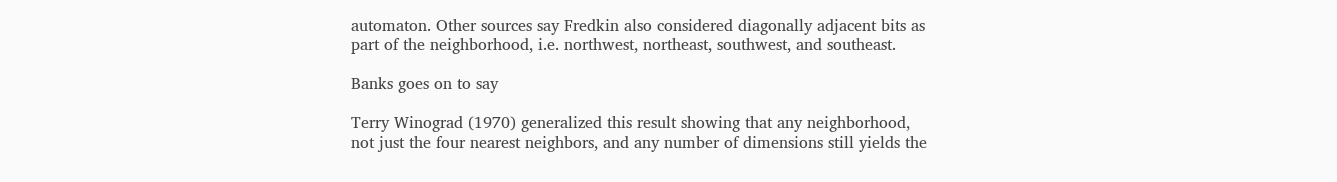automaton. Other sources say Fredkin also considered diagonally adjacent bits as part of the neighborhood, i.e. northwest, northeast, southwest, and southeast.

Banks goes on to say

Terry Winograd (1970) generalized this result showing that any neighborhood, not just the four nearest neighbors, and any number of dimensions still yields the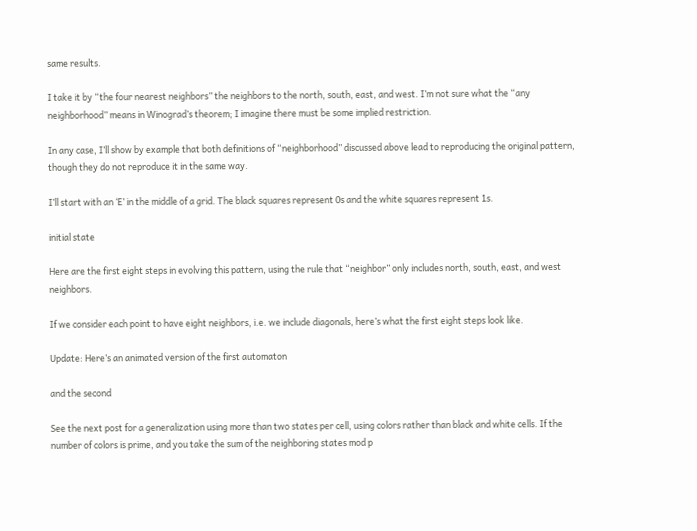same results.

I take it by “the four nearest neighbors” the neighbors to the north, south, east, and west. I’m not sure what the “any neighborhood” means in Winograd’s theorem; I imagine there must be some implied restriction.

In any case, I’ll show by example that both definitions of “neighborhood” discussed above lead to reproducing the original pattern, though they do not reproduce it in the same way.

I’ll start with an ‘E’ in the middle of a grid. The black squares represent 0s and the white squares represent 1s.

initial state

Here are the first eight steps in evolving this pattern, using the rule that “neighbor” only includes north, south, east, and west neighbors.

If we consider each point to have eight neighbors, i.e. we include diagonals, here’s what the first eight steps look like.

Update: Here’s an animated version of the first automaton

and the second

See the next post for a generalization using more than two states per cell, using colors rather than black and white cells. If the number of colors is prime, and you take the sum of the neighboring states mod p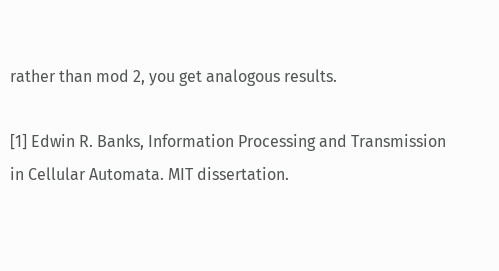rather than mod 2, you get analogous results.

[1] Edwin R. Banks, Information Processing and Transmission in Cellular Automata. MIT dissertation.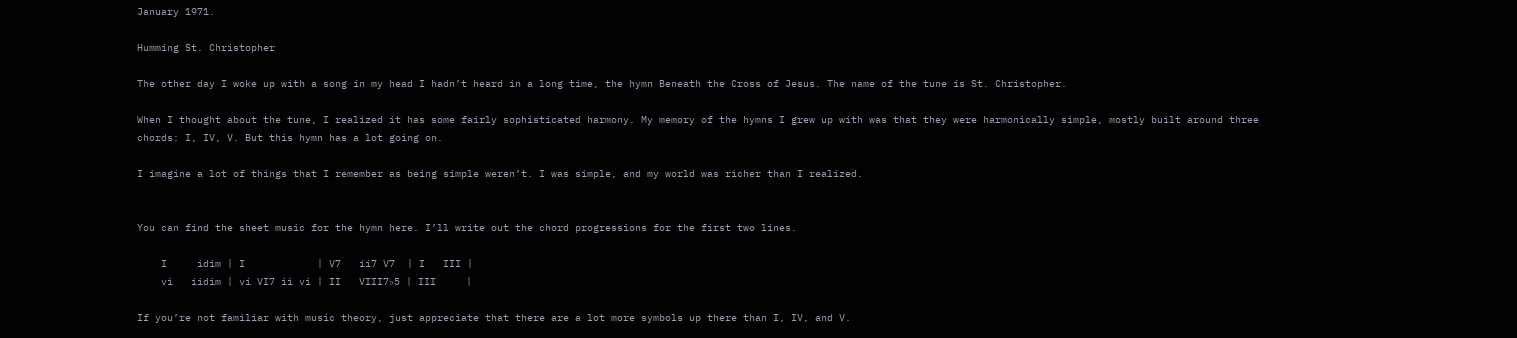January 1971.

Humming St. Christopher

The other day I woke up with a song in my head I hadn’t heard in a long time, the hymn Beneath the Cross of Jesus. The name of the tune is St. Christopher.

When I thought about the tune, I realized it has some fairly sophisticated harmony. My memory of the hymns I grew up with was that they were harmonically simple, mostly built around three chords: I, IV, V. But this hymn has a lot going on.

I imagine a lot of things that I remember as being simple weren’t. I was simple, and my world was richer than I realized.


You can find the sheet music for the hymn here. I’ll write out the chord progressions for the first two lines.

    I     idim | I            | V7   ii7 V7  | I   III |
    vi   iidim | vi VI7 ii vi | II   VIII7♭5 | III     |

If you’re not familiar with music theory, just appreciate that there are a lot more symbols up there than I, IV, and V.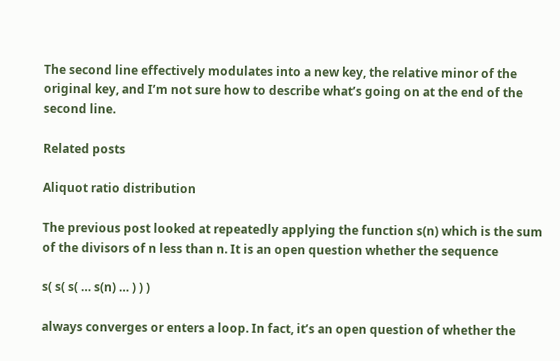The second line effectively modulates into a new key, the relative minor of the original key, and I’m not sure how to describe what’s going on at the end of the second line.

Related posts

Aliquot ratio distribution

The previous post looked at repeatedly applying the function s(n) which is the sum of the divisors of n less than n. It is an open question whether the sequence

s( s( s( … s(n) … ) ) )

always converges or enters a loop. In fact, it’s an open question of whether the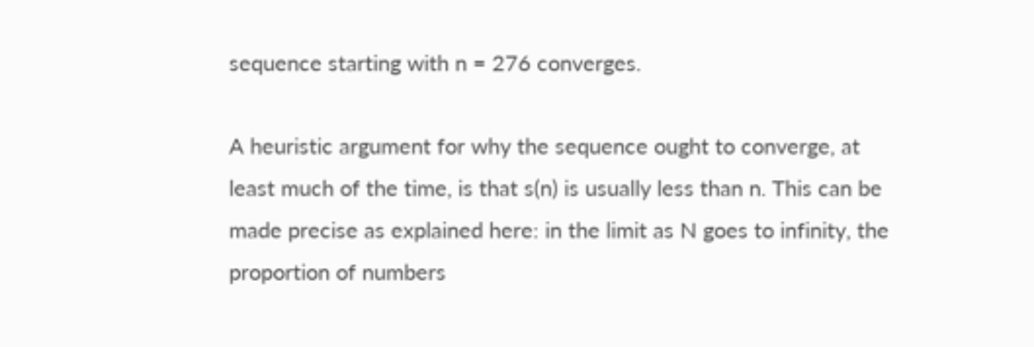sequence starting with n = 276 converges.

A heuristic argument for why the sequence ought to converge, at least much of the time, is that s(n) is usually less than n. This can be made precise as explained here: in the limit as N goes to infinity, the proportion of numbers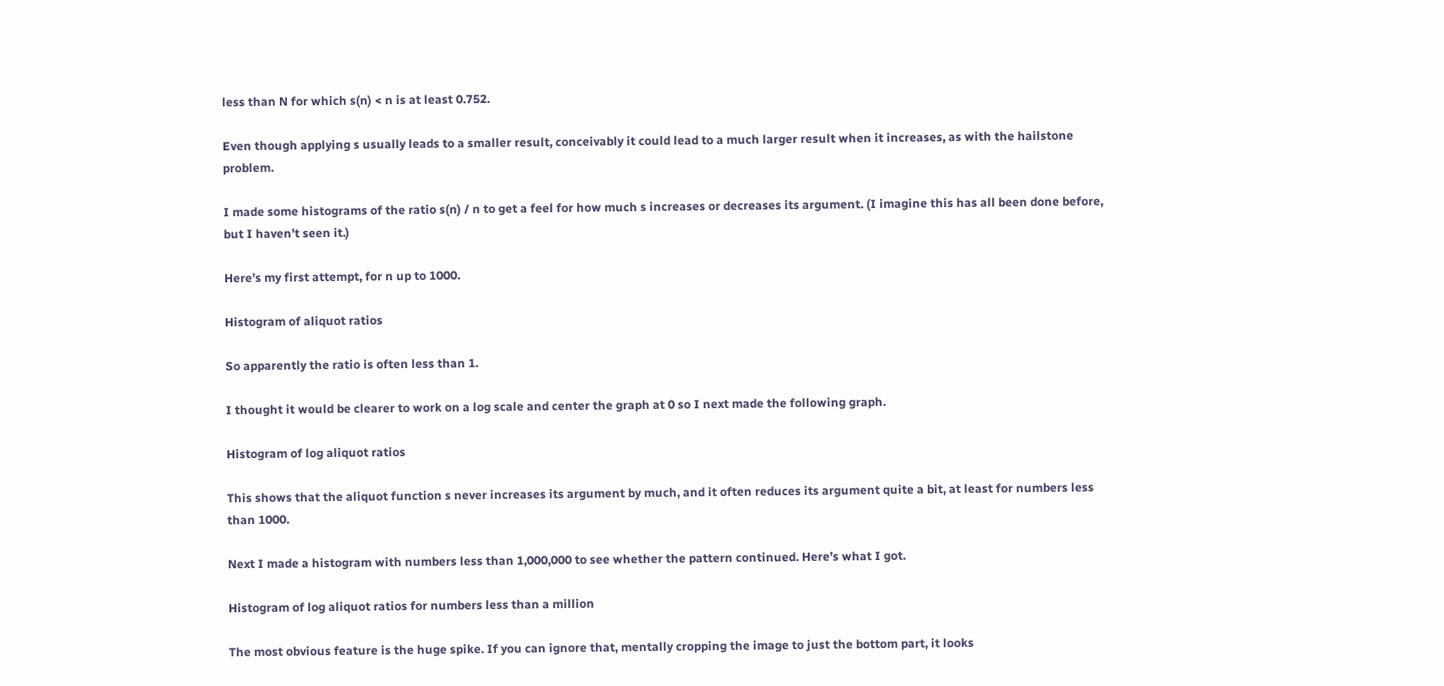less than N for which s(n) < n is at least 0.752.

Even though applying s usually leads to a smaller result, conceivably it could lead to a much larger result when it increases, as with the hailstone problem.

I made some histograms of the ratio s(n) / n to get a feel for how much s increases or decreases its argument. (I imagine this has all been done before, but I haven’t seen it.)

Here’s my first attempt, for n up to 1000.

Histogram of aliquot ratios

So apparently the ratio is often less than 1.

I thought it would be clearer to work on a log scale and center the graph at 0 so I next made the following graph.

Histogram of log aliquot ratios

This shows that the aliquot function s never increases its argument by much, and it often reduces its argument quite a bit, at least for numbers less than 1000.

Next I made a histogram with numbers less than 1,000,000 to see whether the pattern continued. Here’s what I got.

Histogram of log aliquot ratios for numbers less than a million

The most obvious feature is the huge spike. If you can ignore that, mentally cropping the image to just the bottom part, it looks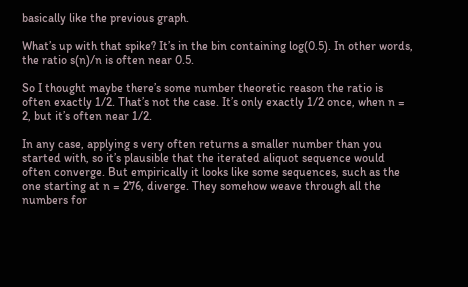basically like the previous graph.

What’s up with that spike? It’s in the bin containing log(0.5). In other words, the ratio s(n)/n is often near 0.5.

So I thought maybe there’s some number theoretic reason the ratio is often exactly 1/2. That’s not the case. It’s only exactly 1/2 once, when n = 2, but it’s often near 1/2.

In any case, applying s very often returns a smaller number than you started with, so it’s plausible that the iterated aliquot sequence would often converge. But empirically it looks like some sequences, such as the one starting at n = 276, diverge. They somehow weave through all the numbers for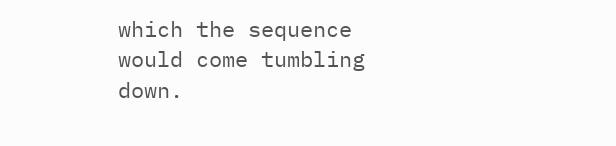which the sequence would come tumbling down.